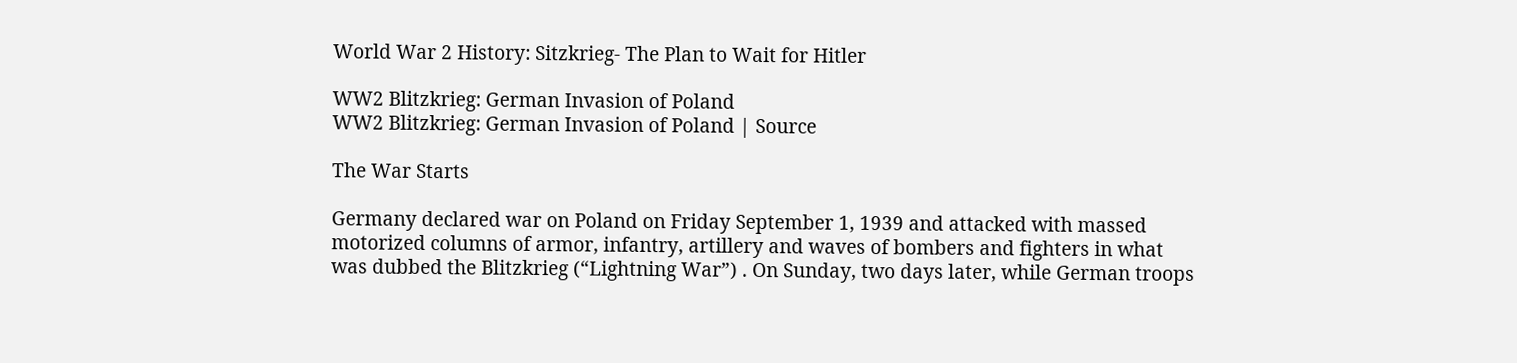World War 2 History: Sitzkrieg- The Plan to Wait for Hitler

WW2 Blitzkrieg: German Invasion of Poland
WW2 Blitzkrieg: German Invasion of Poland | Source

The War Starts

Germany declared war on Poland on Friday September 1, 1939 and attacked with massed motorized columns of armor, infantry, artillery and waves of bombers and fighters in what was dubbed the Blitzkrieg (“Lightning War”) . On Sunday, two days later, while German troops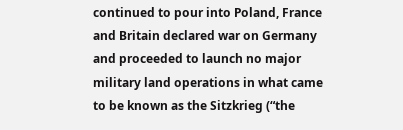continued to pour into Poland, France and Britain declared war on Germany and proceeded to launch no major military land operations in what came to be known as the Sitzkrieg (“the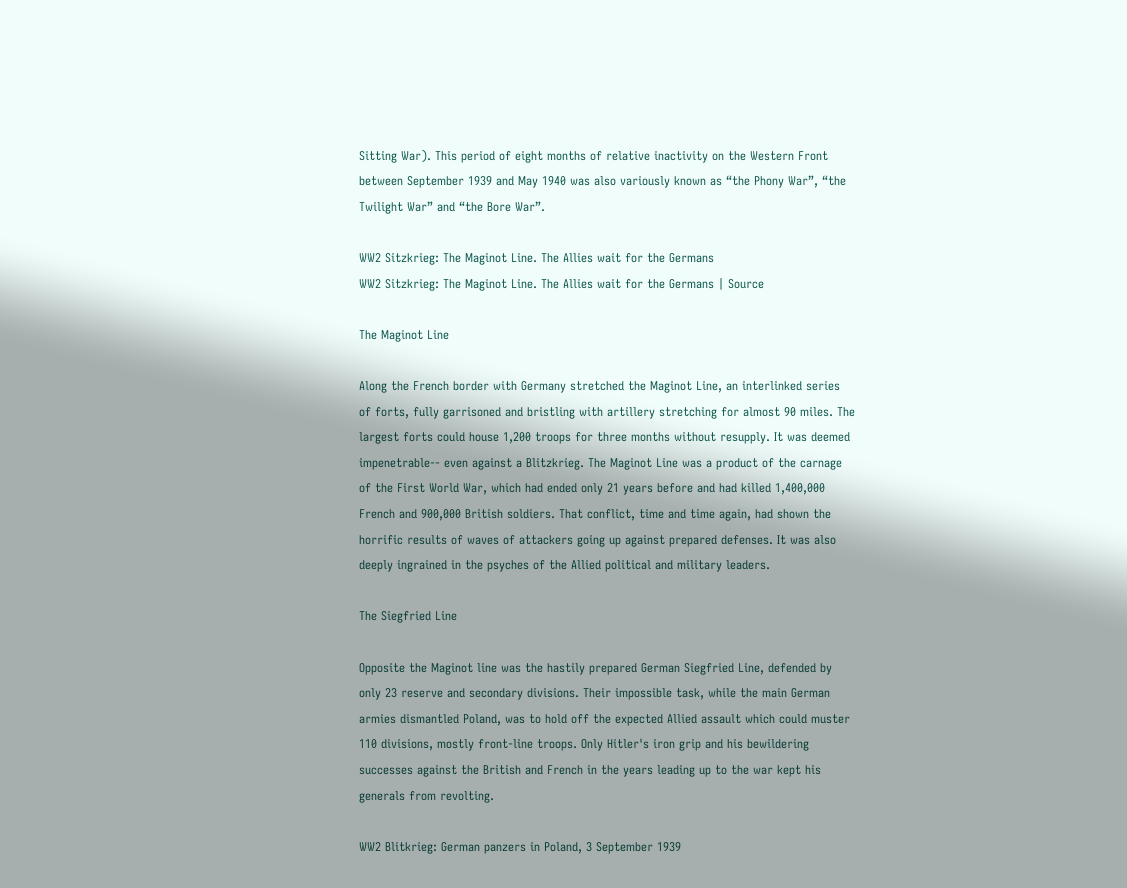Sitting War). This period of eight months of relative inactivity on the Western Front between September 1939 and May 1940 was also variously known as “the Phony War”, “the Twilight War” and “the Bore War”.

WW2 Sitzkrieg: The Maginot Line. The Allies wait for the Germans
WW2 Sitzkrieg: The Maginot Line. The Allies wait for the Germans | Source

The Maginot Line

Along the French border with Germany stretched the Maginot Line, an interlinked series of forts, fully garrisoned and bristling with artillery stretching for almost 90 miles. The largest forts could house 1,200 troops for three months without resupply. It was deemed impenetrable-- even against a Blitzkrieg. The Maginot Line was a product of the carnage of the First World War, which had ended only 21 years before and had killed 1,400,000 French and 900,000 British soldiers. That conflict, time and time again, had shown the horrific results of waves of attackers going up against prepared defenses. It was also deeply ingrained in the psyches of the Allied political and military leaders.

The Siegfried Line

Opposite the Maginot line was the hastily prepared German Siegfried Line, defended by only 23 reserve and secondary divisions. Their impossible task, while the main German armies dismantled Poland, was to hold off the expected Allied assault which could muster 110 divisions, mostly front-line troops. Only Hitler's iron grip and his bewildering successes against the British and French in the years leading up to the war kept his generals from revolting.

WW2 Blitkrieg: German panzers in Poland, 3 September 1939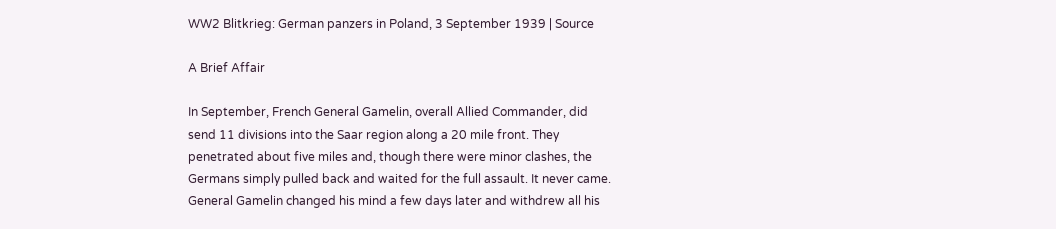WW2 Blitkrieg: German panzers in Poland, 3 September 1939 | Source

A Brief Affair

In September, French General Gamelin, overall Allied Commander, did send 11 divisions into the Saar region along a 20 mile front. They penetrated about five miles and, though there were minor clashes, the Germans simply pulled back and waited for the full assault. It never came. General Gamelin changed his mind a few days later and withdrew all his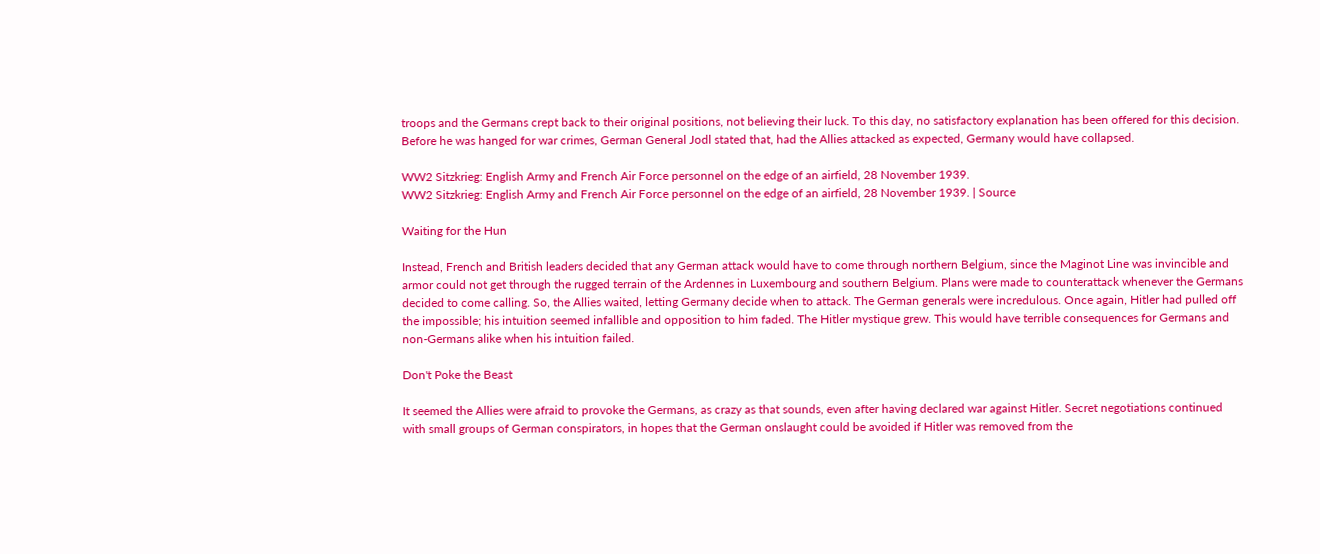troops and the Germans crept back to their original positions, not believing their luck. To this day, no satisfactory explanation has been offered for this decision. Before he was hanged for war crimes, German General Jodl stated that, had the Allies attacked as expected, Germany would have collapsed.

WW2 Sitzkrieg: English Army and French Air Force personnel on the edge of an airfield, 28 November 1939.
WW2 Sitzkrieg: English Army and French Air Force personnel on the edge of an airfield, 28 November 1939. | Source

Waiting for the Hun

Instead, French and British leaders decided that any German attack would have to come through northern Belgium, since the Maginot Line was invincible and armor could not get through the rugged terrain of the Ardennes in Luxembourg and southern Belgium. Plans were made to counterattack whenever the Germans decided to come calling. So, the Allies waited, letting Germany decide when to attack. The German generals were incredulous. Once again, Hitler had pulled off the impossible; his intuition seemed infallible and opposition to him faded. The Hitler mystique grew. This would have terrible consequences for Germans and non-Germans alike when his intuition failed.

Don't Poke the Beast

It seemed the Allies were afraid to provoke the Germans, as crazy as that sounds, even after having declared war against Hitler. Secret negotiations continued with small groups of German conspirators, in hopes that the German onslaught could be avoided if Hitler was removed from the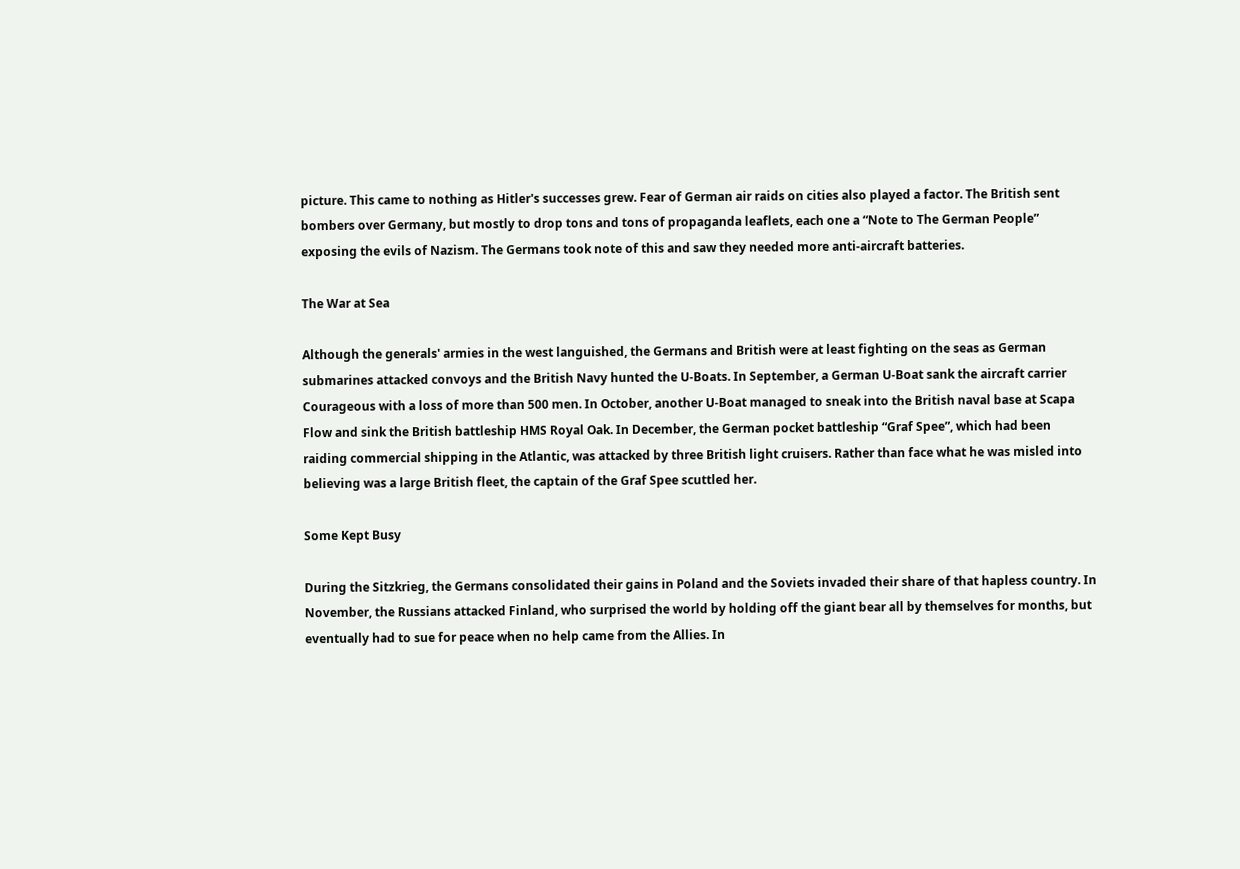picture. This came to nothing as Hitler's successes grew. Fear of German air raids on cities also played a factor. The British sent bombers over Germany, but mostly to drop tons and tons of propaganda leaflets, each one a “Note to The German People” exposing the evils of Nazism. The Germans took note of this and saw they needed more anti-aircraft batteries.

The War at Sea

Although the generals' armies in the west languished, the Germans and British were at least fighting on the seas as German submarines attacked convoys and the British Navy hunted the U-Boats. In September, a German U-Boat sank the aircraft carrier Courageous with a loss of more than 500 men. In October, another U-Boat managed to sneak into the British naval base at Scapa Flow and sink the British battleship HMS Royal Oak. In December, the German pocket battleship “Graf Spee”, which had been raiding commercial shipping in the Atlantic, was attacked by three British light cruisers. Rather than face what he was misled into believing was a large British fleet, the captain of the Graf Spee scuttled her.

Some Kept Busy

During the Sitzkrieg, the Germans consolidated their gains in Poland and the Soviets invaded their share of that hapless country. In November, the Russians attacked Finland, who surprised the world by holding off the giant bear all by themselves for months, but eventually had to sue for peace when no help came from the Allies. In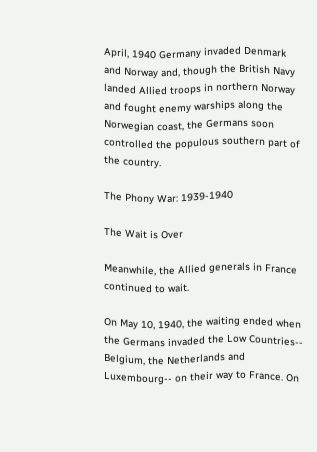April, 1940 Germany invaded Denmark and Norway and, though the British Navy landed Allied troops in northern Norway and fought enemy warships along the Norwegian coast, the Germans soon controlled the populous southern part of the country.

The Phony War: 1939-1940

The Wait is Over

Meanwhile, the Allied generals in France continued to wait.

On May 10, 1940, the waiting ended when the Germans invaded the Low Countries-- Belgium, the Netherlands and Luxembourg-- on their way to France. On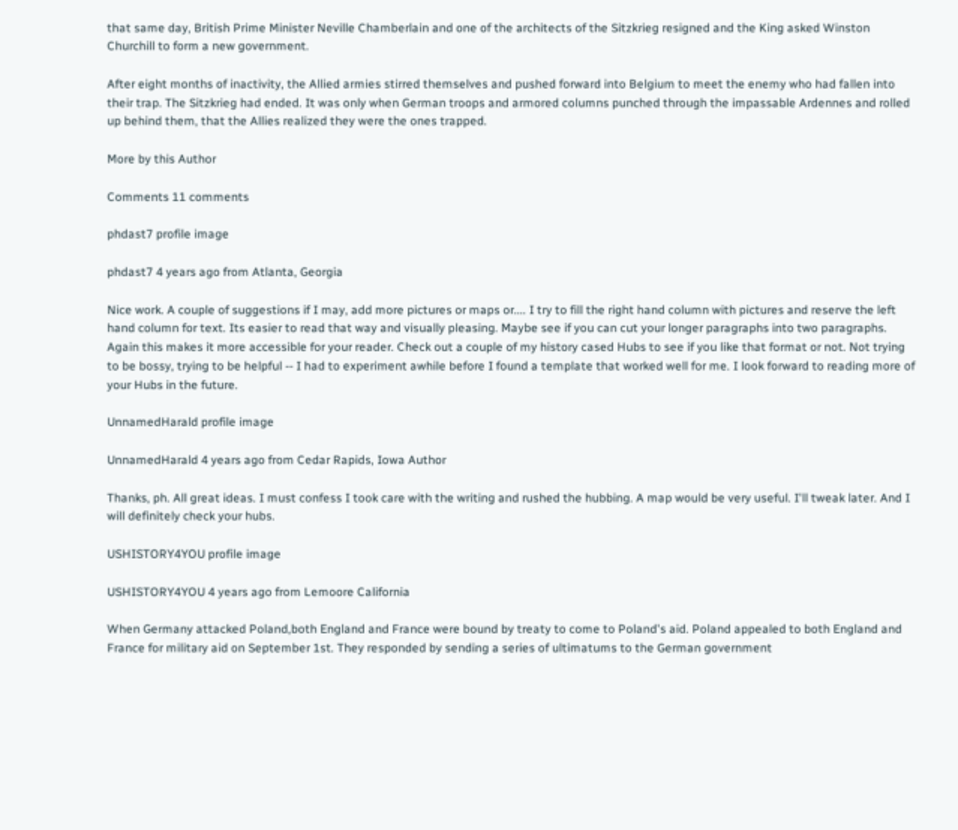that same day, British Prime Minister Neville Chamberlain and one of the architects of the Sitzkrieg resigned and the King asked Winston Churchill to form a new government.

After eight months of inactivity, the Allied armies stirred themselves and pushed forward into Belgium to meet the enemy who had fallen into their trap. The Sitzkrieg had ended. It was only when German troops and armored columns punched through the impassable Ardennes and rolled up behind them, that the Allies realized they were the ones trapped.

More by this Author

Comments 11 comments

phdast7 profile image

phdast7 4 years ago from Atlanta, Georgia

Nice work. A couple of suggestions if I may, add more pictures or maps or.... I try to fill the right hand column with pictures and reserve the left hand column for text. Its easier to read that way and visually pleasing. Maybe see if you can cut your longer paragraphs into two paragraphs. Again this makes it more accessible for your reader. Check out a couple of my history cased Hubs to see if you like that format or not. Not trying to be bossy, trying to be helpful -- I had to experiment awhile before I found a template that worked well for me. I look forward to reading more of your Hubs in the future.

UnnamedHarald profile image

UnnamedHarald 4 years ago from Cedar Rapids, Iowa Author

Thanks, ph. All great ideas. I must confess I took care with the writing and rushed the hubbing. A map would be very useful. I'll tweak later. And I will definitely check your hubs.

USHISTORY4YOU profile image

USHISTORY4YOU 4 years ago from Lemoore California

When Germany attacked Poland,both England and France were bound by treaty to come to Poland's aid. Poland appealed to both England and France for military aid on September 1st. They responded by sending a series of ultimatums to the German government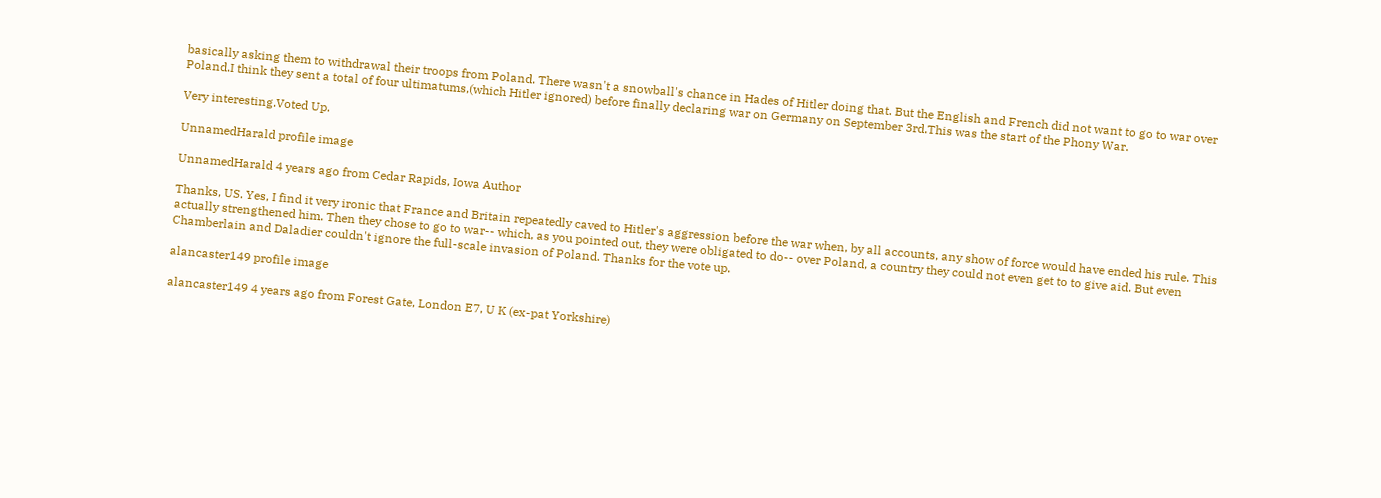basically asking them to withdrawal their troops from Poland. There wasn't a snowball's chance in Hades of Hitler doing that. But the English and French did not want to go to war over Poland.I think they sent a total of four ultimatums,(which Hitler ignored) before finally declaring war on Germany on September 3rd.This was the start of the Phony War.

Very interesting.Voted Up.

UnnamedHarald profile image

UnnamedHarald 4 years ago from Cedar Rapids, Iowa Author

Thanks, US. Yes, I find it very ironic that France and Britain repeatedly caved to Hitler's aggression before the war when, by all accounts, any show of force would have ended his rule. This actually strengthened him. Then they chose to go to war-- which, as you pointed out, they were obligated to do-- over Poland, a country they could not even get to to give aid. But even Chamberlain and Daladier couldn't ignore the full-scale invasion of Poland. Thanks for the vote up.

alancaster149 profile image

alancaster149 4 years ago from Forest Gate, London E7, U K (ex-pat Yorkshire)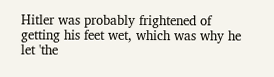Hitler was probably frightened of getting his feet wet, which was why he let 'the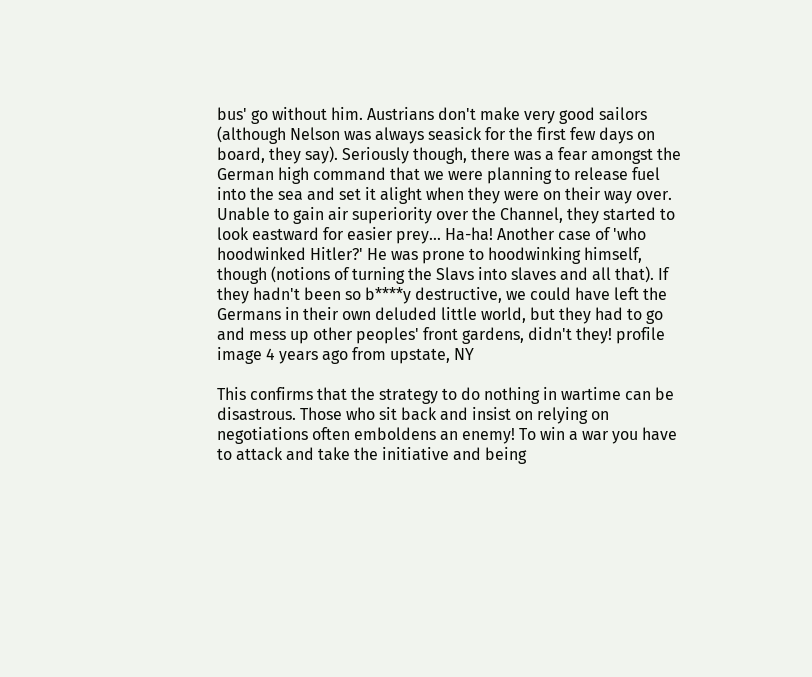bus' go without him. Austrians don't make very good sailors (although Nelson was always seasick for the first few days on board, they say). Seriously though, there was a fear amongst the German high command that we were planning to release fuel into the sea and set it alight when they were on their way over. Unable to gain air superiority over the Channel, they started to look eastward for easier prey... Ha-ha! Another case of 'who hoodwinked Hitler?' He was prone to hoodwinking himself, though (notions of turning the Slavs into slaves and all that). If they hadn't been so b****y destructive, we could have left the Germans in their own deluded little world, but they had to go and mess up other peoples' front gardens, didn't they! profile image 4 years ago from upstate, NY

This confirms that the strategy to do nothing in wartime can be disastrous. Those who sit back and insist on relying on negotiations often emboldens an enemy! To win a war you have to attack and take the initiative and being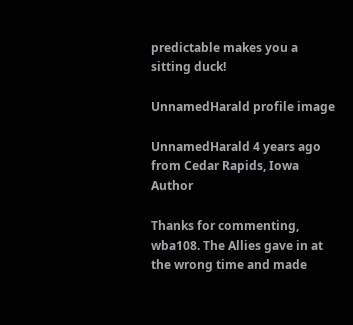predictable makes you a sitting duck!

UnnamedHarald profile image

UnnamedHarald 4 years ago from Cedar Rapids, Iowa Author

Thanks for commenting, wba108. The Allies gave in at the wrong time and made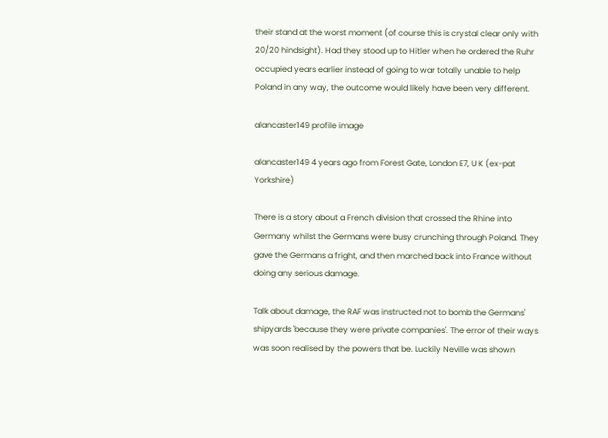their stand at the worst moment (of course this is crystal clear only with 20/20 hindsight). Had they stood up to Hitler when he ordered the Ruhr occupied years earlier instead of going to war totally unable to help Poland in any way, the outcome would likely have been very different.

alancaster149 profile image

alancaster149 4 years ago from Forest Gate, London E7, U K (ex-pat Yorkshire)

There is a story about a French division that crossed the Rhine into Germany whilst the Germans were busy crunching through Poland. They gave the Germans a fright, and then marched back into France without doing any serious damage.

Talk about damage, the RAF was instructed not to bomb the Germans' shipyards 'because they were private companies'. The error of their ways was soon realised by the powers that be. Luckily Neville was shown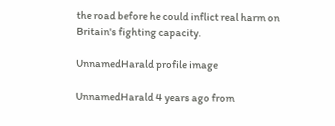the road before he could inflict real harm on Britain's fighting capacity.

UnnamedHarald profile image

UnnamedHarald 4 years ago from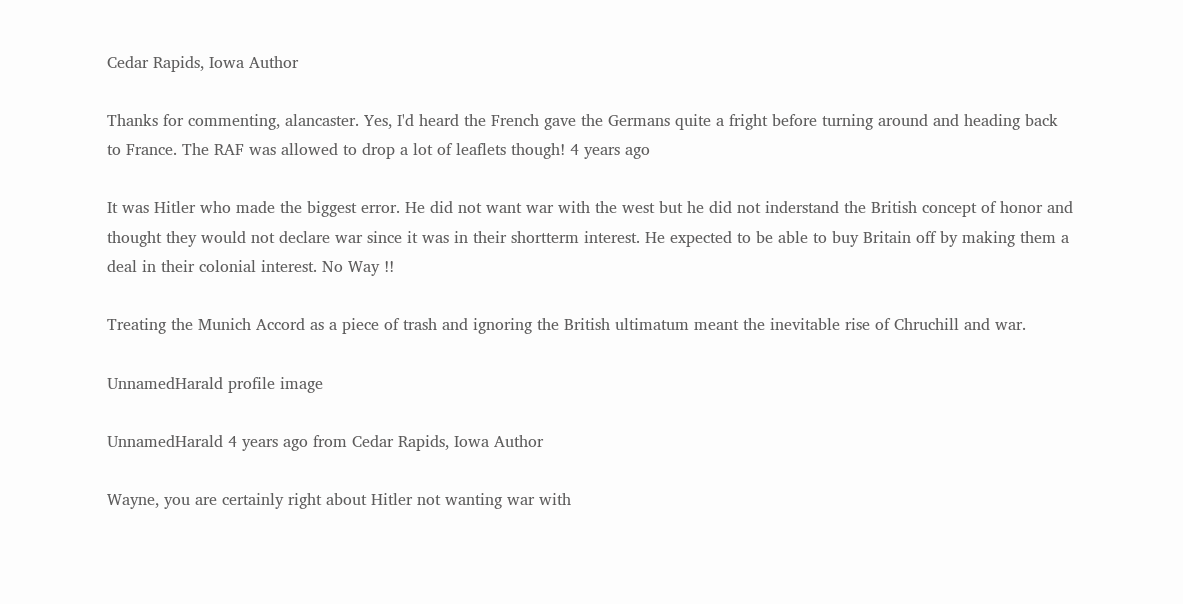Cedar Rapids, Iowa Author

Thanks for commenting, alancaster. Yes, I'd heard the French gave the Germans quite a fright before turning around and heading back to France. The RAF was allowed to drop a lot of leaflets though! 4 years ago

It was Hitler who made the biggest error. He did not want war with the west but he did not inderstand the British concept of honor and thought they would not declare war since it was in their shortterm interest. He expected to be able to buy Britain off by making them a deal in their colonial interest. No Way !!

Treating the Munich Accord as a piece of trash and ignoring the British ultimatum meant the inevitable rise of Chruchill and war.

UnnamedHarald profile image

UnnamedHarald 4 years ago from Cedar Rapids, Iowa Author

Wayne, you are certainly right about Hitler not wanting war with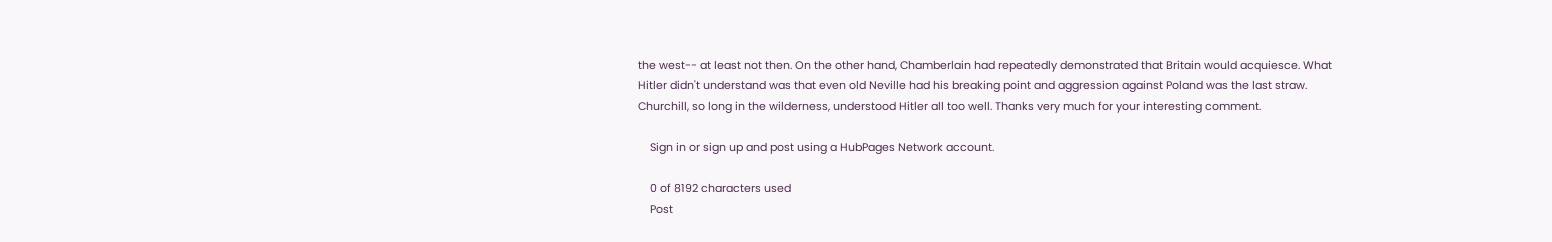the west-- at least not then. On the other hand, Chamberlain had repeatedly demonstrated that Britain would acquiesce. What Hitler didn't understand was that even old Neville had his breaking point and aggression against Poland was the last straw. Churchill, so long in the wilderness, understood Hitler all too well. Thanks very much for your interesting comment.

    Sign in or sign up and post using a HubPages Network account.

    0 of 8192 characters used
    Post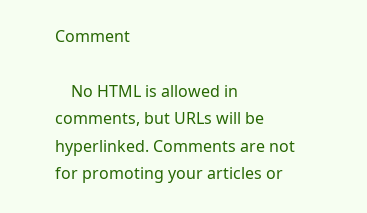Comment

    No HTML is allowed in comments, but URLs will be hyperlinked. Comments are not for promoting your articles or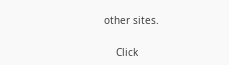other sites.

    Click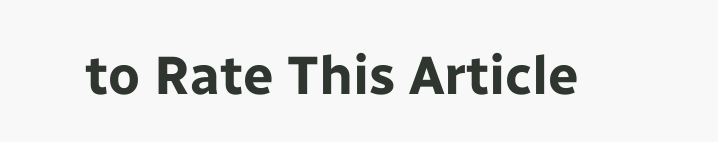to Rate This Article